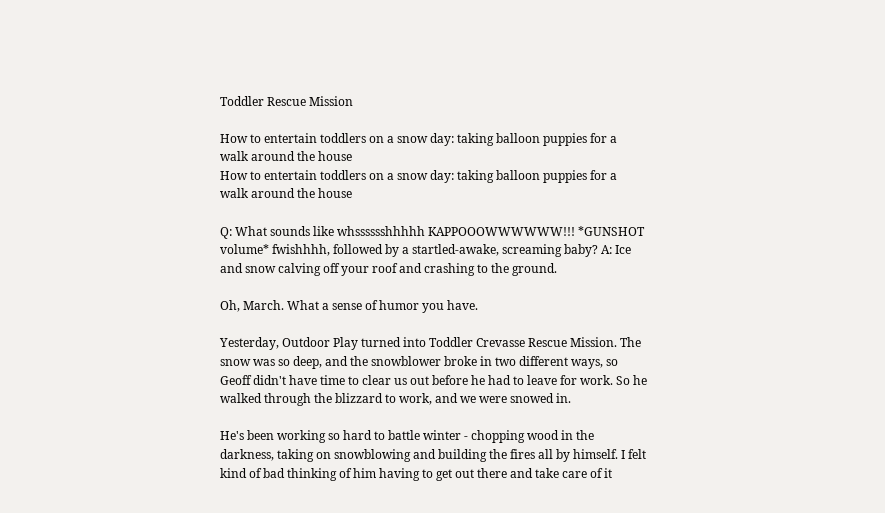Toddler Rescue Mission

How to entertain toddlers on a snow day: taking balloon puppies for a walk around the house
How to entertain toddlers on a snow day: taking balloon puppies for a walk around the house

Q: What sounds like whsssssshhhhh KAPPOOOWWWWWW!!! *GUNSHOT volume* fwishhhh, followed by a startled-awake, screaming baby? A: Ice and snow calving off your roof and crashing to the ground.

Oh, March. What a sense of humor you have.

Yesterday, Outdoor Play turned into Toddler Crevasse Rescue Mission. The snow was so deep, and the snowblower broke in two different ways, so Geoff didn't have time to clear us out before he had to leave for work. So he walked through the blizzard to work, and we were snowed in.

He's been working so hard to battle winter - chopping wood in the darkness, taking on snowblowing and building the fires all by himself. I felt kind of bad thinking of him having to get out there and take care of it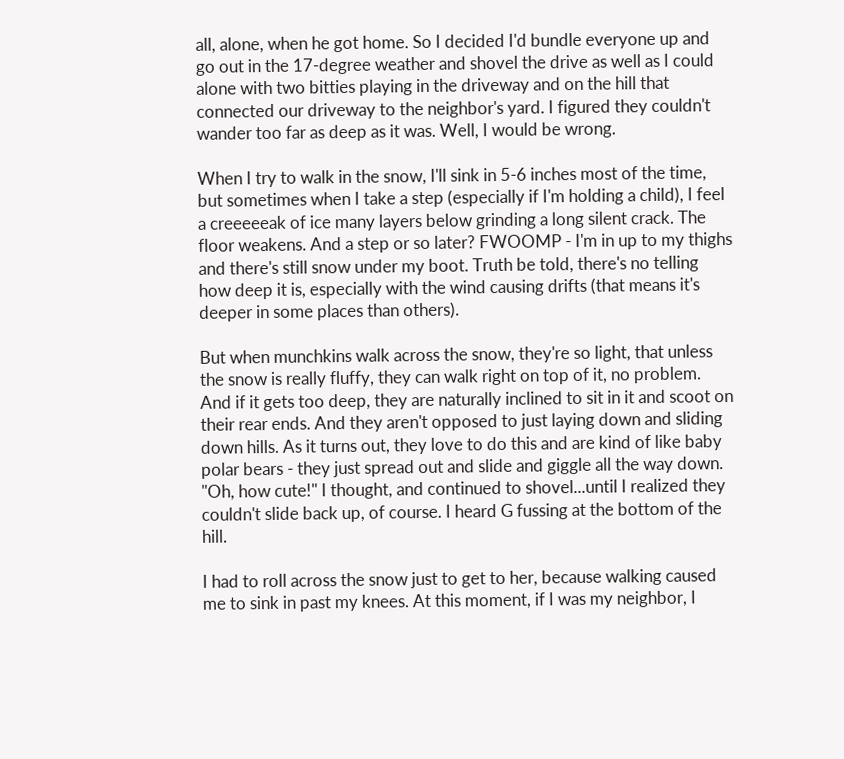all, alone, when he got home. So I decided I'd bundle everyone up and go out in the 17-degree weather and shovel the drive as well as I could alone with two bitties playing in the driveway and on the hill that connected our driveway to the neighbor's yard. I figured they couldn't wander too far as deep as it was. Well, I would be wrong.

When I try to walk in the snow, I'll sink in 5-6 inches most of the time, but sometimes when I take a step (especially if I'm holding a child), I feel a creeeeeak of ice many layers below grinding a long silent crack. The floor weakens. And a step or so later? FWOOMP - I'm in up to my thighs and there's still snow under my boot. Truth be told, there's no telling how deep it is, especially with the wind causing drifts (that means it's deeper in some places than others).

But when munchkins walk across the snow, they're so light, that unless the snow is really fluffy, they can walk right on top of it, no problem. And if it gets too deep, they are naturally inclined to sit in it and scoot on their rear ends. And they aren't opposed to just laying down and sliding down hills. As it turns out, they love to do this and are kind of like baby polar bears - they just spread out and slide and giggle all the way down. "Oh, how cute!" I thought, and continued to shovel...until I realized they couldn't slide back up, of course. I heard G fussing at the bottom of the hill.

I had to roll across the snow just to get to her, because walking caused me to sink in past my knees. At this moment, if I was my neighbor, I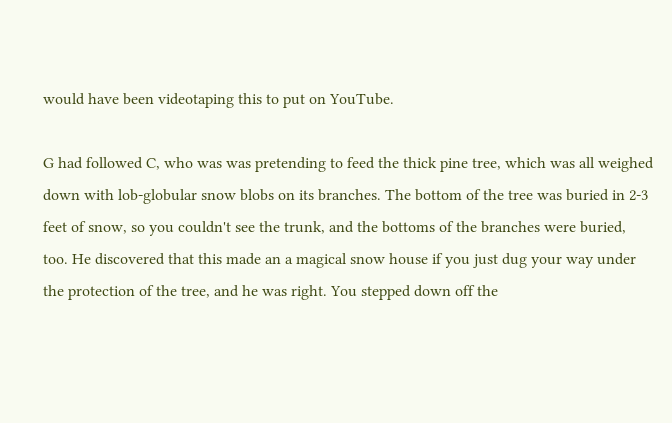would have been videotaping this to put on YouTube.

G had followed C, who was was pretending to feed the thick pine tree, which was all weighed down with lob-globular snow blobs on its branches. The bottom of the tree was buried in 2-3 feet of snow, so you couldn't see the trunk, and the bottoms of the branches were buried, too. He discovered that this made an a magical snow house if you just dug your way under the protection of the tree, and he was right. You stepped down off the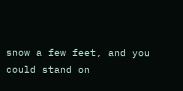snow a few feet, and you could stand on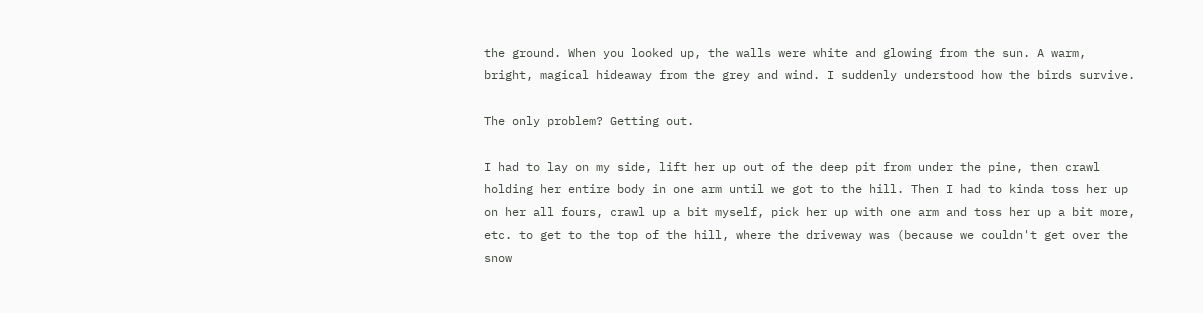the ground. When you looked up, the walls were white and glowing from the sun. A warm, bright, magical hideaway from the grey and wind. I suddenly understood how the birds survive.

The only problem? Getting out.

I had to lay on my side, lift her up out of the deep pit from under the pine, then crawl holding her entire body in one arm until we got to the hill. Then I had to kinda toss her up on her all fours, crawl up a bit myself, pick her up with one arm and toss her up a bit more, etc. to get to the top of the hill, where the driveway was (because we couldn't get over the snow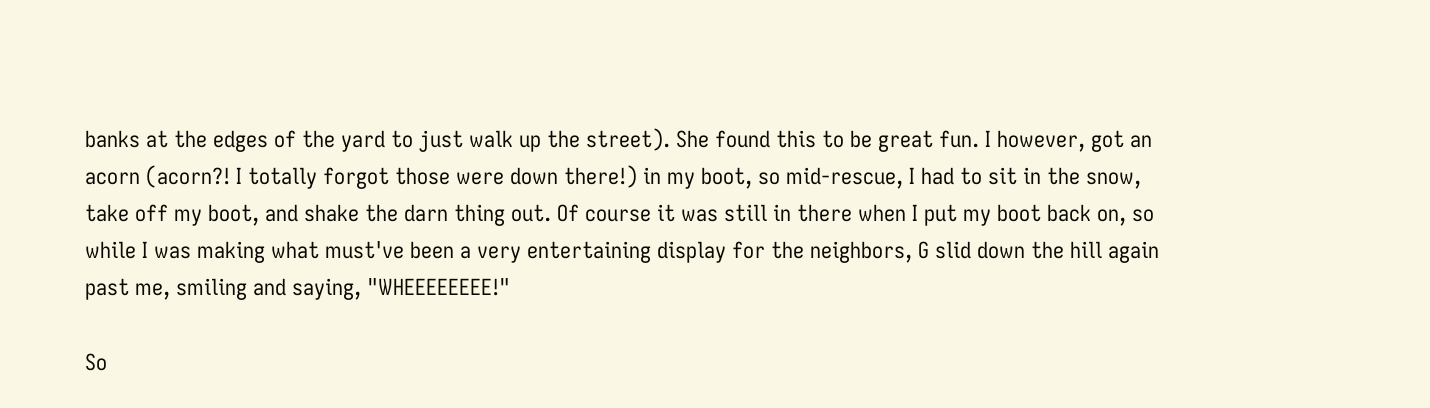banks at the edges of the yard to just walk up the street). She found this to be great fun. I however, got an acorn (acorn?! I totally forgot those were down there!) in my boot, so mid-rescue, I had to sit in the snow, take off my boot, and shake the darn thing out. Of course it was still in there when I put my boot back on, so while I was making what must've been a very entertaining display for the neighbors, G slid down the hill again past me, smiling and saying, "WHEEEEEEEE!"

So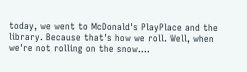today, we went to McDonald's PlayPlace and the library. Because that's how we roll. Well, when we're not rolling on the snow....